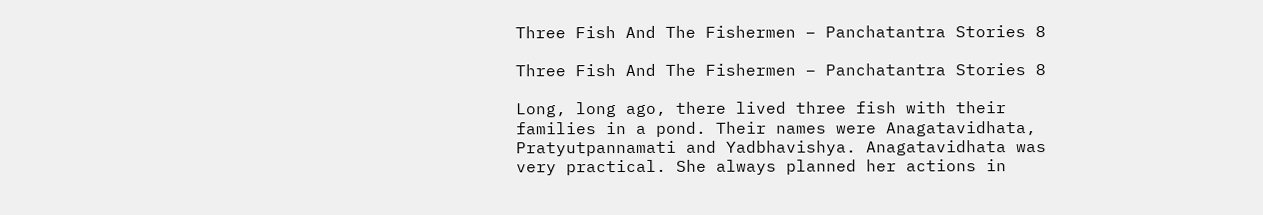Three Fish And The Fishermen – Panchatantra Stories 8

Three Fish And The Fishermen – Panchatantra Stories 8

Long, long ago, there lived three fish with their families in a pond. Their names were Anagatavidhata, Pratyutpannamati and Yadbhavishya. Anagatavidhata was very practical. She always planned her actions in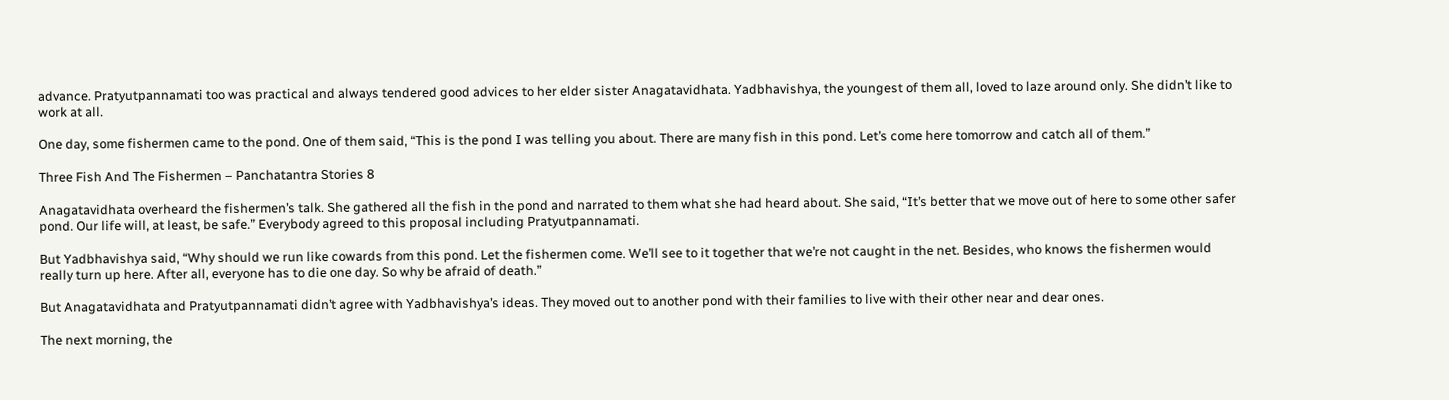advance. Pratyutpannamati too was practical and always tendered good advices to her elder sister Anagatavidhata. Yadbhavishya, the youngest of them all, loved to laze around only. She didn’t like to work at all.

One day, some fishermen came to the pond. One of them said, “This is the pond I was telling you about. There are many fish in this pond. Let’s come here tomorrow and catch all of them.”

Three Fish And The Fishermen – Panchatantra Stories 8

Anagatavidhata overheard the fishermen’s talk. She gathered all the fish in the pond and narrated to them what she had heard about. She said, “It’s better that we move out of here to some other safer pond. Our life will, at least, be safe.” Everybody agreed to this proposal including Pratyutpannamati.

But Yadbhavishya said, “Why should we run like cowards from this pond. Let the fishermen come. We’ll see to it together that we’re not caught in the net. Besides, who knows the fishermen would really turn up here. After all, everyone has to die one day. So why be afraid of death.”

But Anagatavidhata and Pratyutpannamati didn’t agree with Yadbhavishya’s ideas. They moved out to another pond with their families to live with their other near and dear ones.

The next morning, the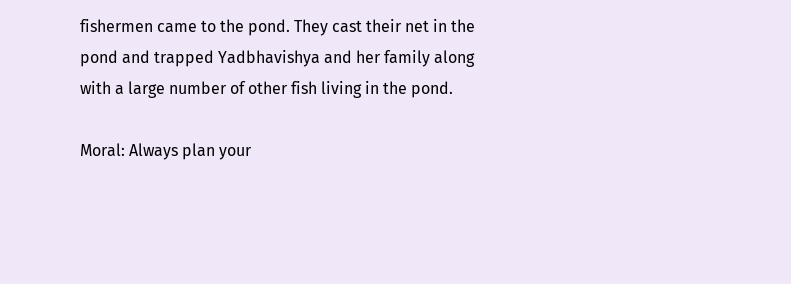fishermen came to the pond. They cast their net in the pond and trapped Yadbhavishya and her family along with a large number of other fish living in the pond.

Moral: Always plan your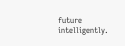future intelligently.